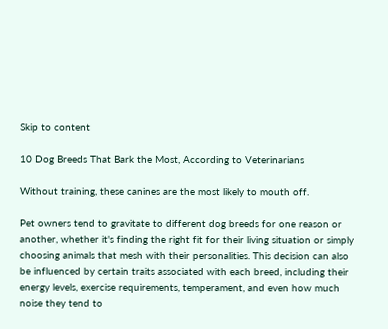Skip to content

10 Dog Breeds That Bark the Most, According to Veterinarians

Without training, these canines are the most likely to mouth off.

Pet owners tend to gravitate to different dog breeds for one reason or another, whether it's finding the right fit for their living situation or simply choosing animals that mesh with their personalities. This decision can also be influenced by certain traits associated with each breed, including their energy levels, exercise requirements, temperament, and even how much noise they tend to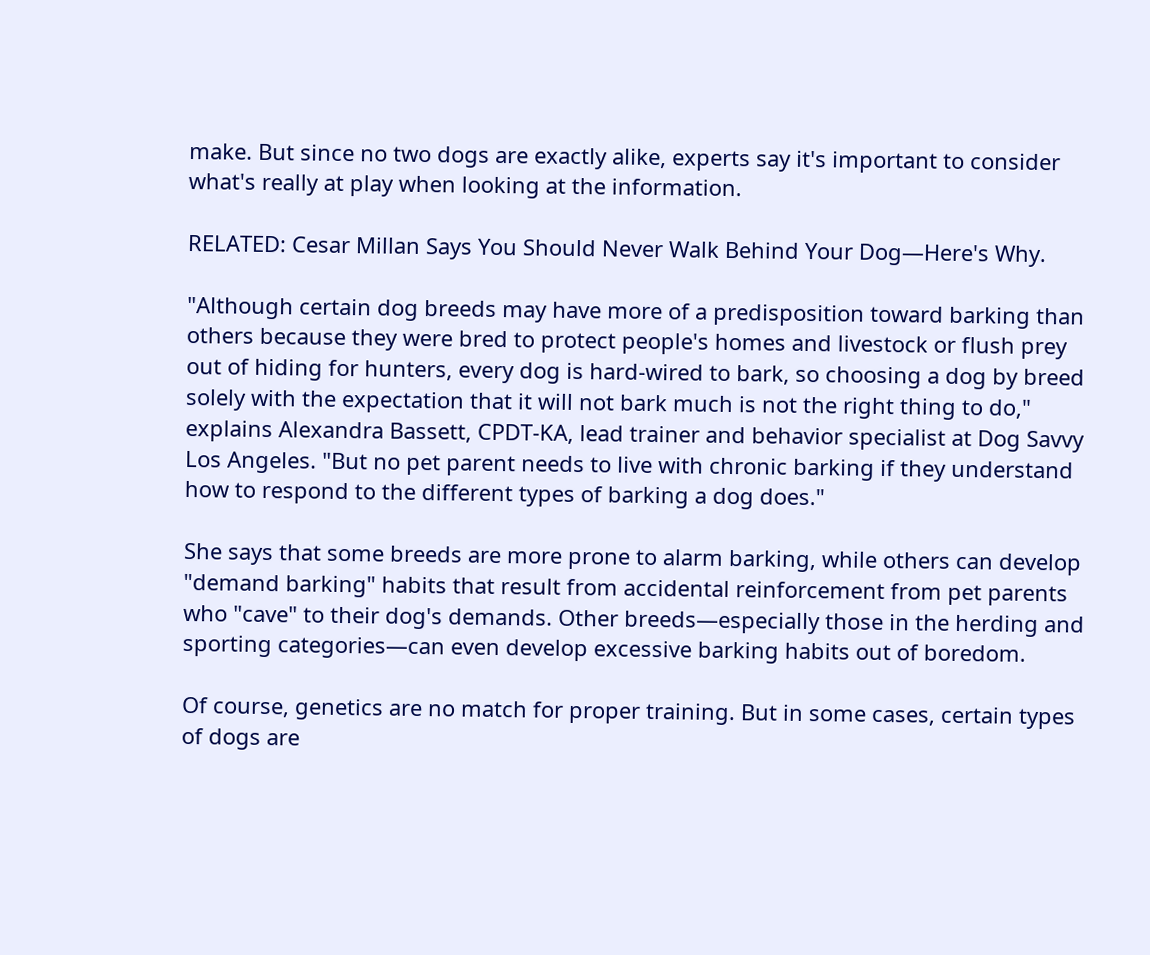make. But since no two dogs are exactly alike, experts say it's important to consider what's really at play when looking at the information.

RELATED: Cesar Millan Says You Should Never Walk Behind Your Dog—Here's Why.

"Although certain dog breeds may have more of a predisposition toward barking than others because they were bred to protect people's homes and livestock or flush prey out of hiding for hunters, every dog is hard-wired to bark, so choosing a dog by breed solely with the expectation that it will not bark much is not the right thing to do," explains Alexandra Bassett, CPDT-KA, lead trainer and behavior specialist at Dog Savvy Los Angeles. "But no pet parent needs to live with chronic barking if they understand how to respond to the different types of barking a dog does."

She says that some breeds are more prone to alarm barking, while others can develop "demand barking" habits that result from accidental reinforcement from pet parents who "cave" to their dog's demands. Other breeds—especially those in the herding and sporting categories—can even develop excessive barking habits out of boredom.

Of course, genetics are no match for proper training. But in some cases, certain types of dogs are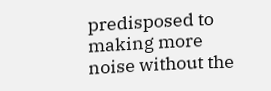predisposed to making more noise without the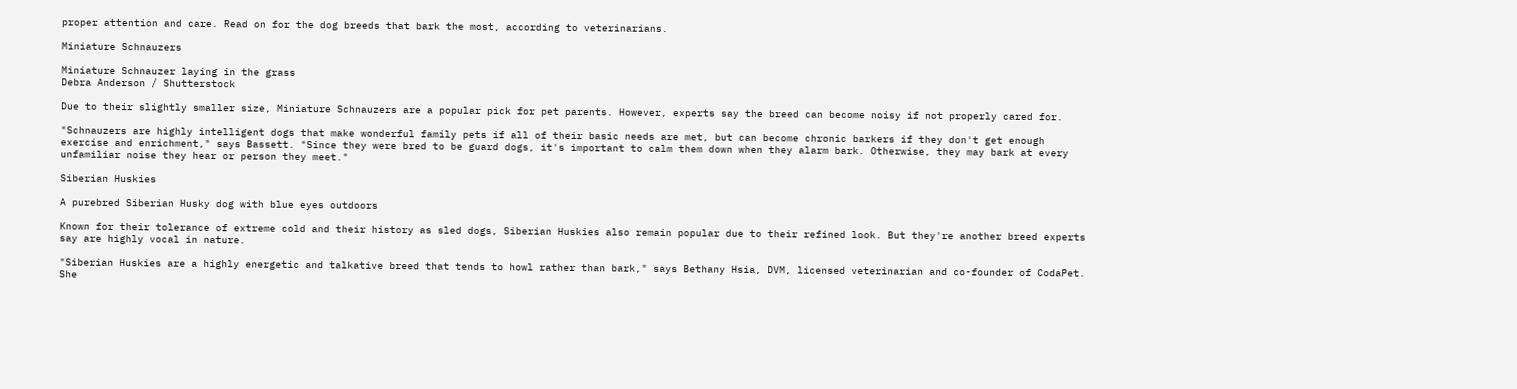proper attention and care. Read on for the dog breeds that bark the most, according to veterinarians.

Miniature Schnauzers

Miniature Schnauzer laying in the grass
Debra Anderson / Shutterstock

Due to their slightly smaller size, Miniature Schnauzers are a popular pick for pet parents. However, experts say the breed can become noisy if not properly cared for.

"Schnauzers are highly intelligent dogs that make wonderful family pets if all of their basic needs are met, but can become chronic barkers if they don't get enough exercise and enrichment," says Bassett. "Since they were bred to be guard dogs, it's important to calm them down when they alarm bark. Otherwise, they may bark at every unfamiliar noise they hear or person they meet."

Siberian Huskies

A purebred Siberian Husky dog with blue eyes outdoors

Known for their tolerance of extreme cold and their history as sled dogs, Siberian Huskies also remain popular due to their refined look. But they're another breed experts say are highly vocal in nature.

"Siberian Huskies are a highly energetic and talkative breed that tends to howl rather than bark," says Bethany Hsia, DVM, licensed veterinarian and co-founder of CodaPet. She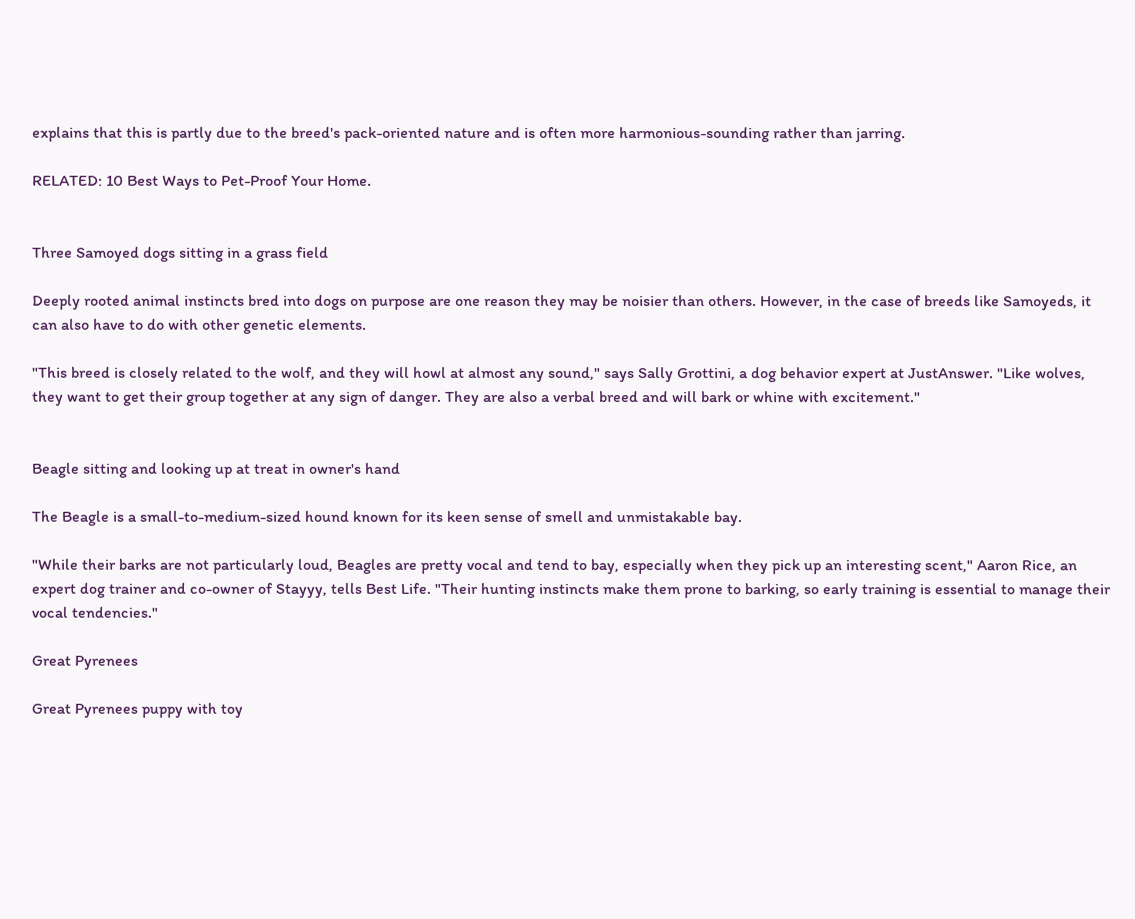explains that this is partly due to the breed's pack-oriented nature and is often more harmonious-sounding rather than jarring.

RELATED: 10 Best Ways to Pet-Proof Your Home.


Three Samoyed dogs sitting in a grass field

Deeply rooted animal instincts bred into dogs on purpose are one reason they may be noisier than others. However, in the case of breeds like Samoyeds, it can also have to do with other genetic elements.

"This breed is closely related to the wolf, and they will howl at almost any sound," says Sally Grottini, a dog behavior expert at JustAnswer. "Like wolves, they want to get their group together at any sign of danger. They are also a verbal breed and will bark or whine with excitement."


Beagle sitting and looking up at treat in owner's hand

The Beagle is a small-to-medium-sized hound known for its keen sense of smell and unmistakable bay.

"While their barks are not particularly loud, Beagles are pretty vocal and tend to bay, especially when they pick up an interesting scent," Aaron Rice, an expert dog trainer and co-owner of Stayyy, tells Best Life. "Their hunting instincts make them prone to barking, so early training is essential to manage their vocal tendencies."

Great Pyrenees

Great Pyrenees puppy with toy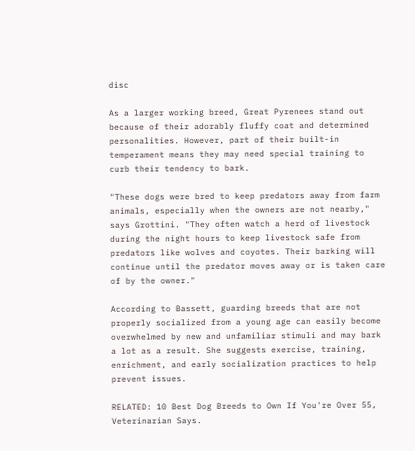disc

As a larger working breed, Great Pyrenees stand out because of their adorably fluffy coat and determined personalities. However, part of their built-in temperament means they may need special training to curb their tendency to bark.

"These dogs were bred to keep predators away from farm animals, especially when the owners are not nearby," says Grottini. "They often watch a herd of livestock during the night hours to keep livestock safe from predators like wolves and coyotes. Their barking will continue until the predator moves away or is taken care of by the owner."

According to Bassett, guarding breeds that are not properly socialized from a young age can easily become overwhelmed by new and unfamiliar stimuli and may bark a lot as a result. She suggests exercise, training, enrichment, and early socialization practices to help prevent issues.

RELATED: 10 Best Dog Breeds to Own If You're Over 55, Veterinarian Says.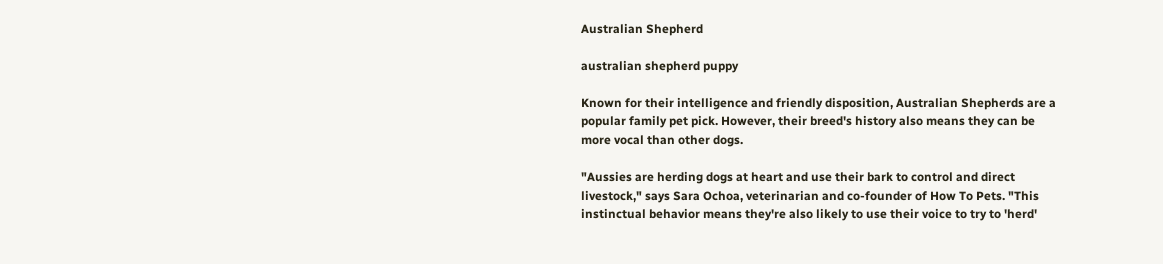Australian Shepherd

australian shepherd puppy

Known for their intelligence and friendly disposition, Australian Shepherds are a popular family pet pick. However, their breed's history also means they can be more vocal than other dogs.

"Aussies are herding dogs at heart and use their bark to control and direct livestock," says Sara Ochoa, veterinarian and co-founder of How To Pets. "This instinctual behavior means they're also likely to use their voice to try to 'herd'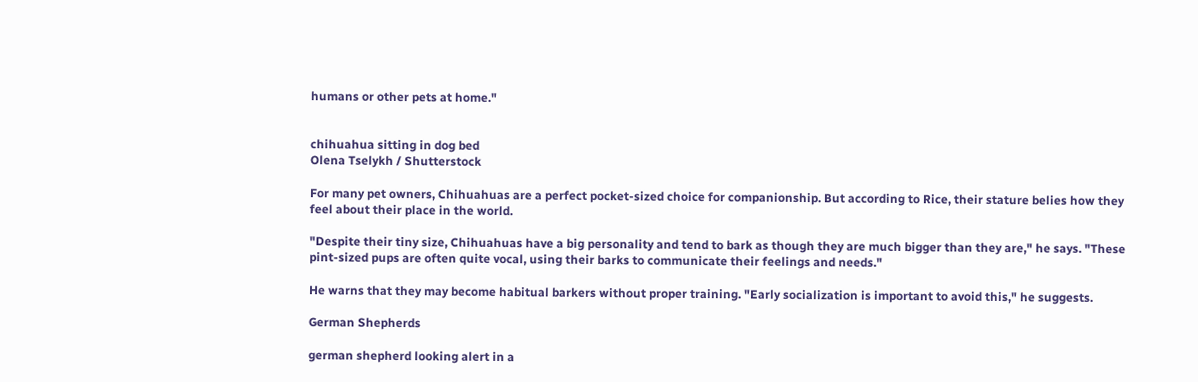humans or other pets at home."


chihuahua sitting in dog bed
Olena Tselykh / Shutterstock

For many pet owners, Chihuahuas are a perfect pocket-sized choice for companionship. But according to Rice, their stature belies how they feel about their place in the world.

"Despite their tiny size, Chihuahuas have a big personality and tend to bark as though they are much bigger than they are," he says. "These pint-sized pups are often quite vocal, using their barks to communicate their feelings and needs."

He warns that they may become habitual barkers without proper training. "Early socialization is important to avoid this," he suggests.

German Shepherds

german shepherd looking alert in a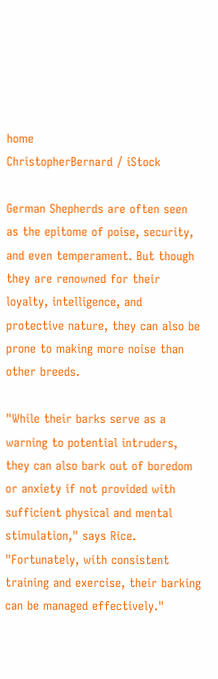home
ChristopherBernard / iStock

German Shepherds are often seen as the epitome of poise, security, and even temperament. But though they are renowned for their loyalty, intelligence, and protective nature, they can also be prone to making more noise than other breeds.

"While their barks serve as a warning to potential intruders, they can also bark out of boredom or anxiety if not provided with sufficient physical and mental stimulation," says Rice. "Fortunately, with consistent training and exercise, their barking can be managed effectively."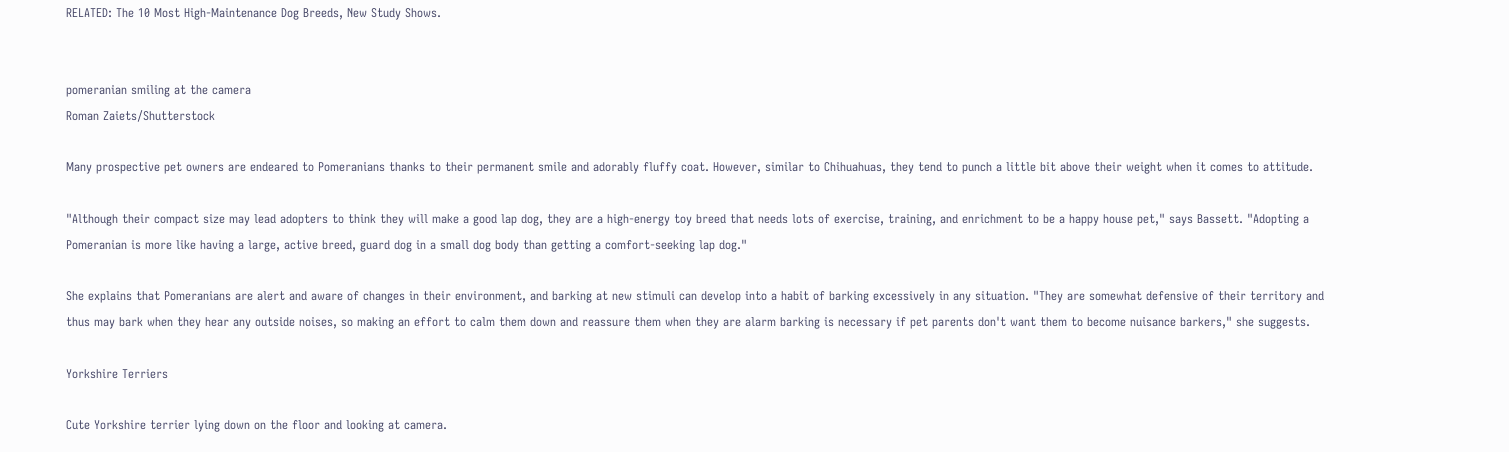RELATED: The 10 Most High-Maintenance Dog Breeds, New Study Shows.


pomeranian smiling at the camera
Roman Zaiets/Shutterstock

Many prospective pet owners are endeared to Pomeranians thanks to their permanent smile and adorably fluffy coat. However, similar to Chihuahuas, they tend to punch a little bit above their weight when it comes to attitude.

"Although their compact size may lead adopters to think they will make a good lap dog, they are a high-energy toy breed that needs lots of exercise, training, and enrichment to be a happy house pet," says Bassett. "Adopting a Pomeranian is more like having a large, active breed, guard dog in a small dog body than getting a comfort-seeking lap dog."

She explains that Pomeranians are alert and aware of changes in their environment, and barking at new stimuli can develop into a habit of barking excessively in any situation. "They are somewhat defensive of their territory and thus may bark when they hear any outside noises, so making an effort to calm them down and reassure them when they are alarm barking is necessary if pet parents don't want them to become nuisance barkers," she suggests.

Yorkshire Terriers

Cute Yorkshire terrier lying down on the floor and looking at camera.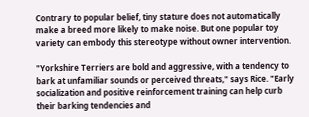Contrary to popular belief, tiny stature does not automatically make a breed more likely to make noise. But one popular toy variety can embody this stereotype without owner intervention.

"Yorkshire Terriers are bold and aggressive, with a tendency to bark at unfamiliar sounds or perceived threats," says Rice. "Early socialization and positive reinforcement training can help curb their barking tendencies and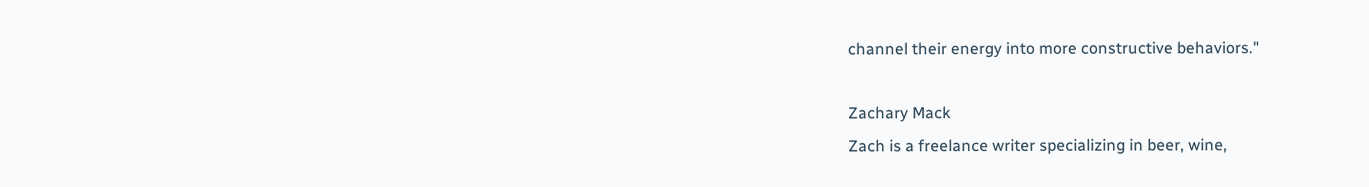channel their energy into more constructive behaviors."

Zachary Mack
Zach is a freelance writer specializing in beer, wine,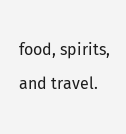food, spirits, and travel.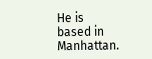He is based in Manhattan.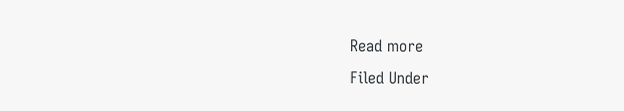Read more
Filed Under